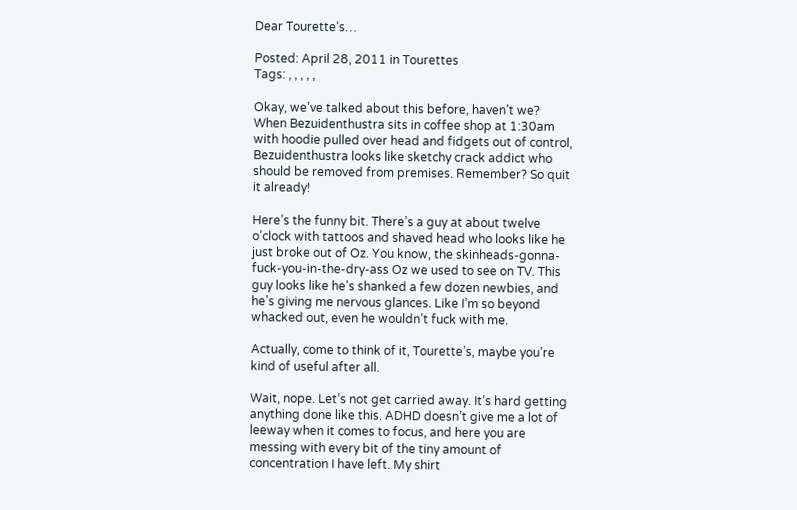Dear Tourette’s…

Posted: April 28, 2011 in Tourettes
Tags: , , , , ,

Okay, we’ve talked about this before, haven’t we? When Bezuidenthustra sits in coffee shop at 1:30am with hoodie pulled over head and fidgets out of control, Bezuidenthustra looks like sketchy crack addict who should be removed from premises. Remember? So quit it already!

Here’s the funny bit. There’s a guy at about twelve o’clock with tattoos and shaved head who looks like he just broke out of Oz. You know, the skinheads-gonna-fuck-you-in-the-dry-ass Oz we used to see on TV. This guy looks like he’s shanked a few dozen newbies, and he’s giving me nervous glances. Like I’m so beyond whacked out, even he wouldn’t fuck with me.

Actually, come to think of it, Tourette’s, maybe you’re kind of useful after all.

Wait, nope. Let’s not get carried away. It’s hard getting anything done like this. ADHD doesn’t give me a lot of leeway when it comes to focus, and here you are messing with every bit of the tiny amount of concentration I have left. My shirt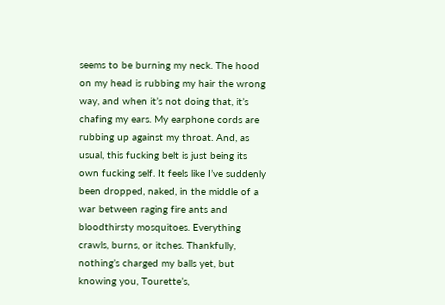seems to be burning my neck. The hood on my head is rubbing my hair the wrong way, and when it’s not doing that, it’s chafing my ears. My earphone cords are rubbing up against my throat. And, as usual, this fucking belt is just being its own fucking self. It feels like I’ve suddenly been dropped, naked, in the middle of a war between raging fire ants and bloodthirsty mosquitoes. Everything crawls, burns, or itches. Thankfully, nothing’s charged my balls yet, but knowing you, Tourette’s,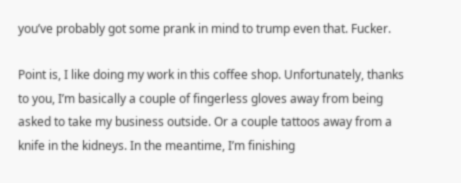you’ve probably got some prank in mind to trump even that. Fucker.

Point is, I like doing my work in this coffee shop. Unfortunately, thanks to you, I’m basically a couple of fingerless gloves away from being asked to take my business outside. Or a couple tattoos away from a knife in the kidneys. In the meantime, I’m finishing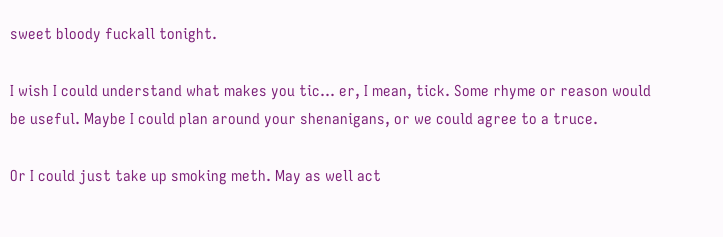sweet bloody fuckall tonight.

I wish I could understand what makes you tic… er, I mean, tick. Some rhyme or reason would be useful. Maybe I could plan around your shenanigans, or we could agree to a truce.

Or I could just take up smoking meth. May as well act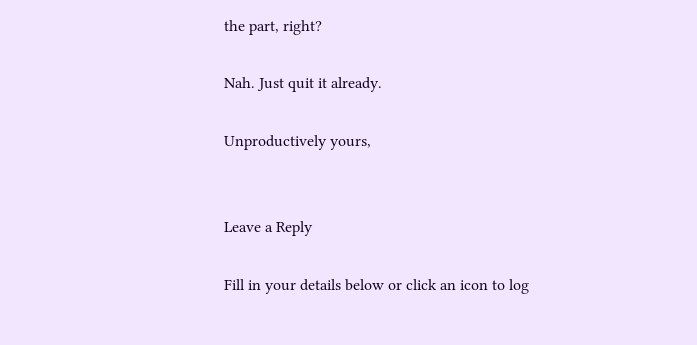the part, right?

Nah. Just quit it already.

Unproductively yours,


Leave a Reply

Fill in your details below or click an icon to log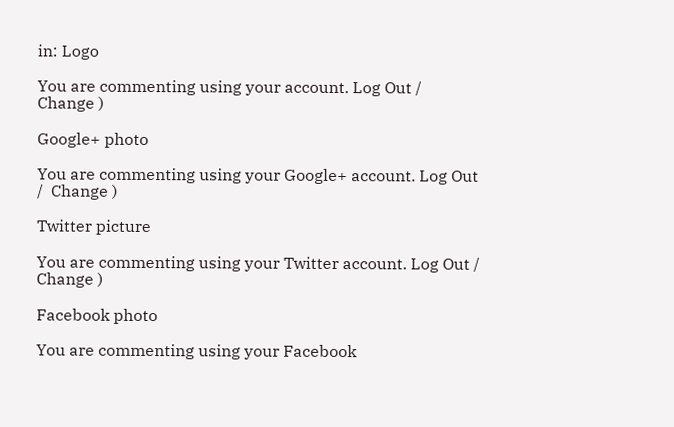in: Logo

You are commenting using your account. Log Out /  Change )

Google+ photo

You are commenting using your Google+ account. Log Out /  Change )

Twitter picture

You are commenting using your Twitter account. Log Out /  Change )

Facebook photo

You are commenting using your Facebook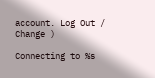account. Log Out /  Change )

Connecting to %s